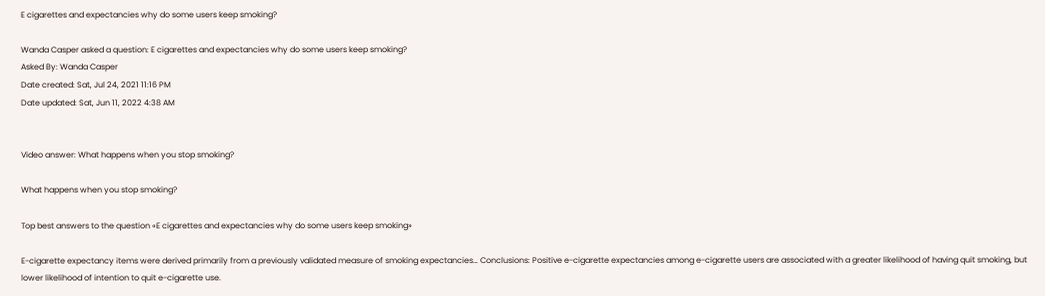E cigarettes and expectancies why do some users keep smoking?

Wanda Casper asked a question: E cigarettes and expectancies why do some users keep smoking?
Asked By: Wanda Casper
Date created: Sat, Jul 24, 2021 11:16 PM
Date updated: Sat, Jun 11, 2022 4:38 AM


Video answer: What happens when you stop smoking?

What happens when you stop smoking?

Top best answers to the question «E cigarettes and expectancies why do some users keep smoking»

E-cigarette expectancy items were derived primarily from a previously validated measure of smoking expectancies… Conclusions: Positive e-cigarette expectancies among e-cigarette users are associated with a greater likelihood of having quit smoking, but lower likelihood of intention to quit e-cigarette use.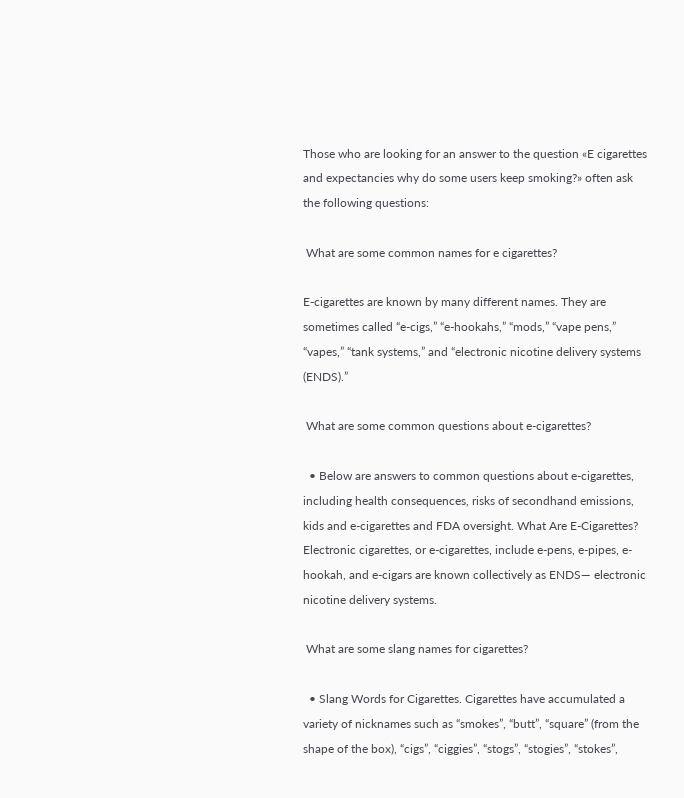Those who are looking for an answer to the question «E cigarettes and expectancies why do some users keep smoking?» often ask the following questions:

 What are some common names for e cigarettes?

E-cigarettes are known by many different names. They are sometimes called “e-cigs,” “e-hookahs,” “mods,” “vape pens,” “vapes,” “tank systems,” and “electronic nicotine delivery systems (ENDS).”

 What are some common questions about e-cigarettes?

  • Below are answers to common questions about e-cigarettes, including health consequences, risks of secondhand emissions, kids and e-cigarettes and FDA oversight. What Are E-Cigarettes? Electronic cigarettes, or e-cigarettes, include e-pens, e-pipes, e-hookah, and e-cigars are known collectively as ENDS— electronic nicotine delivery systems.

 What are some slang names for cigarettes?

  • Slang Words for Cigarettes. Cigarettes have accumulated a variety of nicknames such as “smokes”, “butt”, “square” (from the shape of the box), “cigs”, “ciggies”, “stogs”, “stogies”, “stokes”,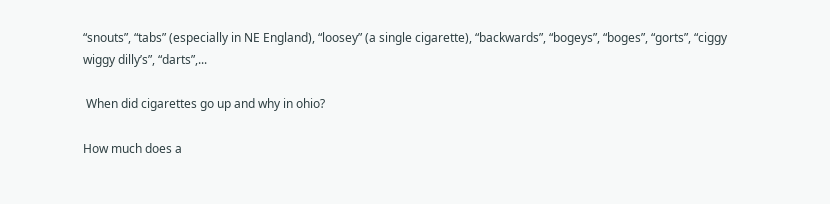“snouts”, “tabs” (especially in NE England), “loosey” (a single cigarette), “backwards”, “bogeys”, “boges”, “gorts”, “ciggy wiggy dilly’s”, “darts”,...

 When did cigarettes go up and why in ohio?

How much does a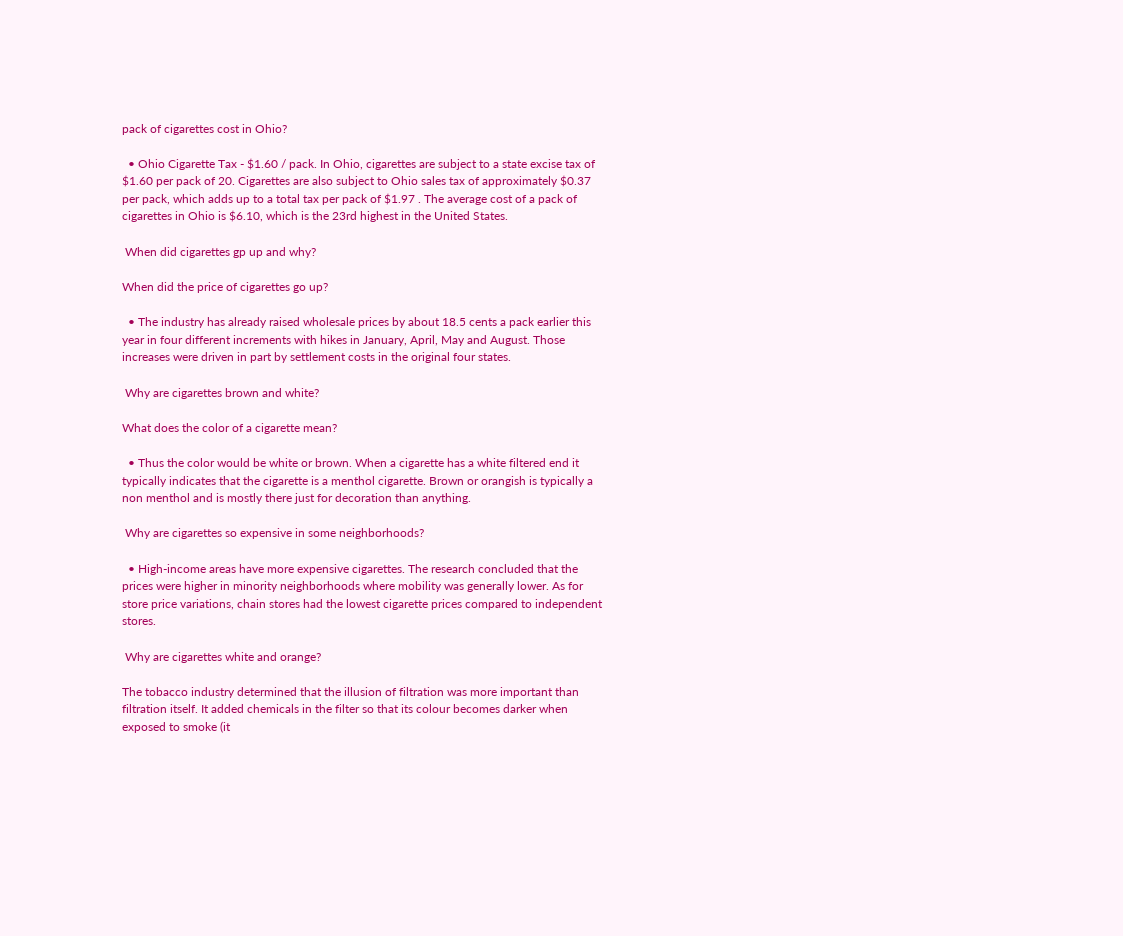pack of cigarettes cost in Ohio?

  • Ohio Cigarette Tax - $1.60 / pack. In Ohio, cigarettes are subject to a state excise tax of $1.60 per pack of 20. Cigarettes are also subject to Ohio sales tax of approximately $0.37 per pack, which adds up to a total tax per pack of $1.97 . The average cost of a pack of cigarettes in Ohio is $6.10, which is the 23rd highest in the United States.

 When did cigarettes gp up and why?

When did the price of cigarettes go up?

  • The industry has already raised wholesale prices by about 18.5 cents a pack earlier this year in four different increments with hikes in January, April, May and August. Those increases were driven in part by settlement costs in the original four states.

 Why are cigarettes brown and white?

What does the color of a cigarette mean?

  • Thus the color would be white or brown. When a cigarette has a white filtered end it typically indicates that the cigarette is a menthol cigarette. Brown or orangish is typically a non menthol and is mostly there just for decoration than anything.

 Why are cigarettes so expensive in some neighborhoods?

  • High-income areas have more expensive cigarettes. The research concluded that the prices were higher in minority neighborhoods where mobility was generally lower. As for store price variations, chain stores had the lowest cigarette prices compared to independent stores.

 Why are cigarettes white and orange?

The tobacco industry determined that the illusion of filtration was more important than filtration itself. It added chemicals in the filter so that its colour becomes darker when exposed to smoke (it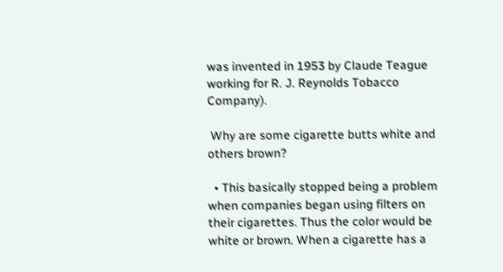was invented in 1953 by Claude Teague working for R. J. Reynolds Tobacco Company).

 Why are some cigarette butts white and others brown?

  • This basically stopped being a problem when companies began using filters on their cigarettes. Thus the color would be white or brown. When a cigarette has a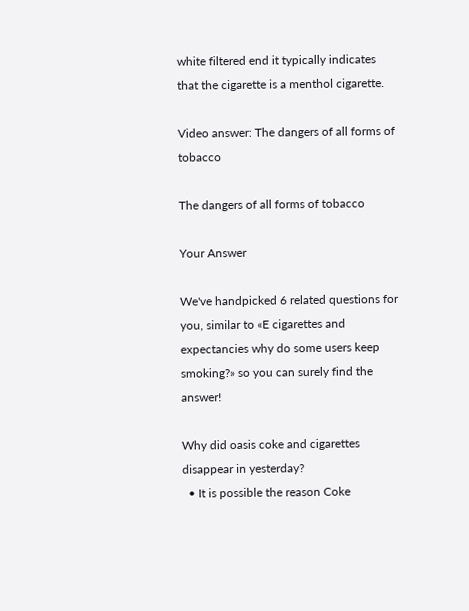white filtered end it typically indicates that the cigarette is a menthol cigarette.

Video answer: The dangers of all forms of tobacco

The dangers of all forms of tobacco

Your Answer

We've handpicked 6 related questions for you, similar to «E cigarettes and expectancies why do some users keep smoking?» so you can surely find the answer!

Why did oasis coke and cigarettes disappear in yesterday?
  • It is possible the reason Coke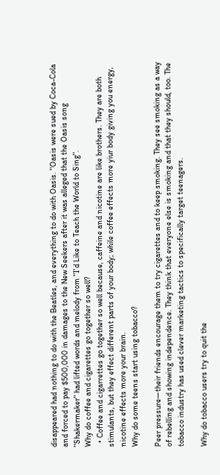disappeared had nothing to do with the Beatles, and everything to do with Oasis. "Oasis were sued by Coca-Cola and forced to pay $500,000 in damages to the New Seekers after it was alleged that the Oasis song "Shakermaker" had lifted words and melody from "I'd Like to Teach the World to Sing".
Why do coffee and cigarettes go together so well?
  • Coffee and cigarrettes go together so well because, caffeine and nicotine are like brothers. They are both stimulants, but they effect different parts of your body; while coffee effects more yiur body giving you energy, nicotine effects more your brain.
Why do some teens start using tobacco?

Peer pressure—their friends encourage them to try cigarettes and to keep smoking. They see smoking as a way of rebelling and showing independence. They think that everyone else is smoking and that they should, too. The tobacco industry has used clever marketing tactics to specifically target teenagers.

Why do tobacco users try to quit the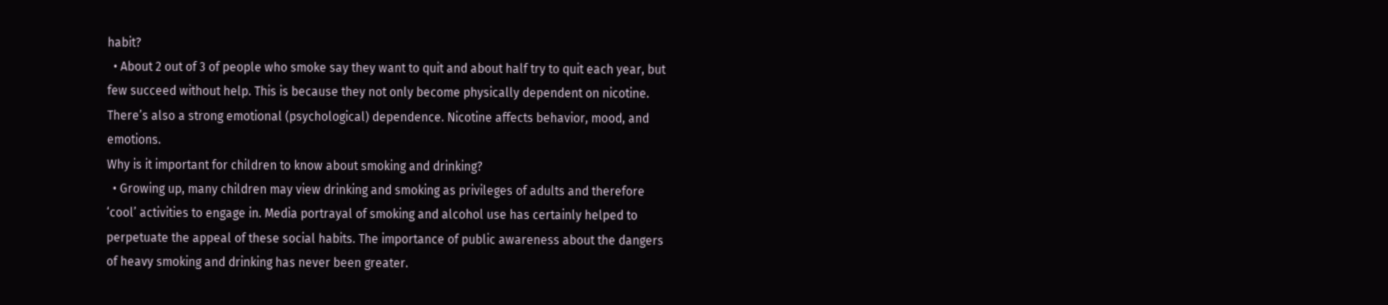habit?
  • About 2 out of 3 of people who smoke say they want to quit and about half try to quit each year, but few succeed without help. This is because they not only become physically dependent on nicotine. There’s also a strong emotional (psychological) dependence. Nicotine affects behavior, mood, and emotions.
Why is it important for children to know about smoking and drinking?
  • Growing up, many children may view drinking and smoking as privileges of adults and therefore ‘cool’ activities to engage in. Media portrayal of smoking and alcohol use has certainly helped to perpetuate the appeal of these social habits. The importance of public awareness about the dangers of heavy smoking and drinking has never been greater.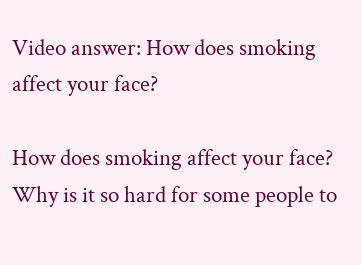Video answer: How does smoking affect your face?

How does smoking affect your face? Why is it so hard for some people to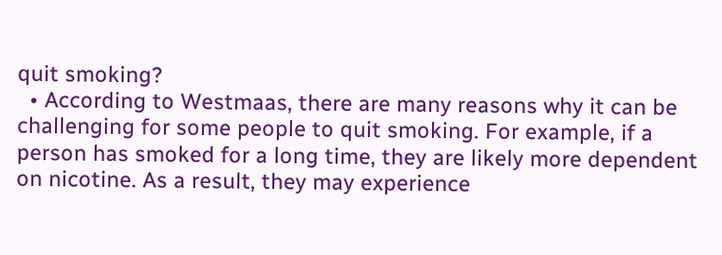quit smoking?
  • According to Westmaas, there are many reasons why it can be challenging for some people to quit smoking. For example, if a person has smoked for a long time, they are likely more dependent on nicotine. As a result, they may experience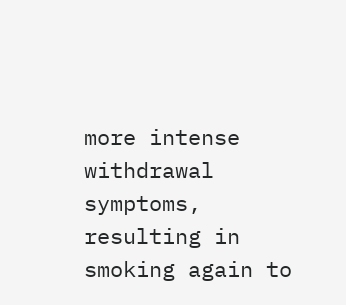more intense withdrawal symptoms, resulting in smoking again to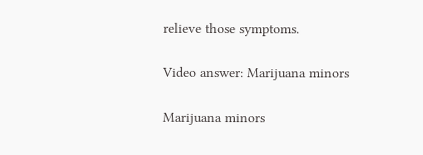relieve those symptoms.

Video answer: Marijuana minors

Marijuana minors